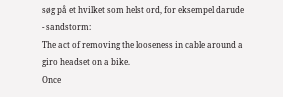søg på et hvilket som helst ord, for eksempel darude - sandstorm:
The act of removing the looseness in cable around a giro headset on a bike.
Once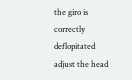the giro is correctly deflopitated adjust the head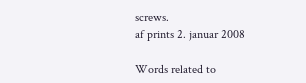screws.
af prints 2. januar 2008

Words related to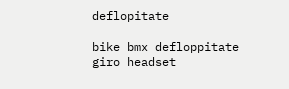deflopitate

bike bmx defloppitate giro headset